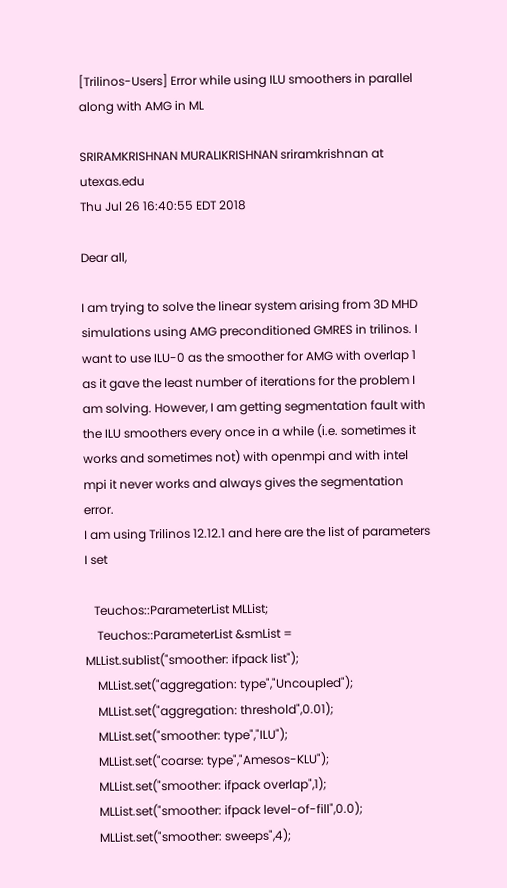[Trilinos-Users] Error while using ILU smoothers in parallel along with AMG in ML

SRIRAMKRISHNAN MURALIKRISHNAN sriramkrishnan at utexas.edu
Thu Jul 26 16:40:55 EDT 2018

Dear all,

I am trying to solve the linear system arising from 3D MHD simulations using AMG preconditioned GMRES in trilinos. I want to use ILU-0 as the smoother for AMG with overlap 1 as it gave the least number of iterations for the problem I am solving. However, I am getting segmentation fault with the ILU smoothers every once in a while (i.e. sometimes it works and sometimes not) with openmpi and with intel mpi it never works and always gives the segmentation error.
I am using Trilinos 12.12.1 and here are the list of parameters I set

   Teuchos::ParameterList MLList;
    Teuchos::ParameterList &smList = MLList.sublist("smoother: ifpack list");
    MLList.set("aggregation: type","Uncoupled");
    MLList.set("aggregation: threshold",0.01);
    MLList.set("smoother: type","ILU");
    MLList.set("coarse: type","Amesos-KLU");
    MLList.set("smoother: ifpack overlap",1);
    MLList.set("smoother: ifpack level-of-fill",0.0);
    MLList.set("smoother: sweeps",4);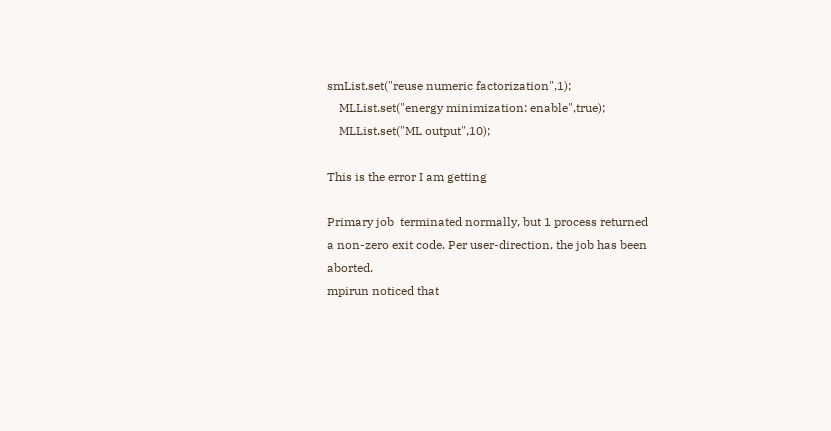smList.set("reuse numeric factorization",1);
    MLList.set("energy minimization: enable",true);
    MLList.set("ML output",10);

This is the error I am getting

Primary job  terminated normally, but 1 process returned
a non-zero exit code. Per user-direction, the job has been aborted.
mpirun noticed that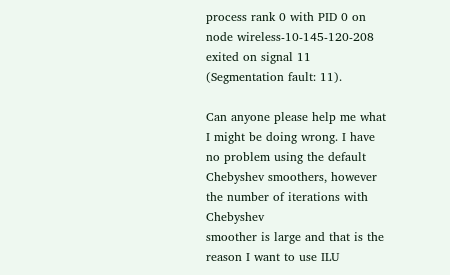process rank 0 with PID 0 on node wireless-10-145-120-208 exited on signal 11 (Segmentation fault: 11).

Can anyone please help me what I might be doing wrong. I have no problem using the default Chebyshev smoothers, however the number of iterations with Chebyshev
smoother is large and that is the reason I want to use ILU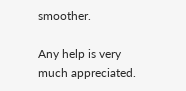smoother.

Any help is very much appreciated.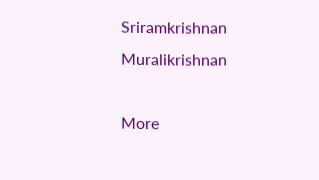Sriramkrishnan Muralikrishnan

More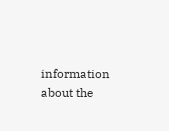information about the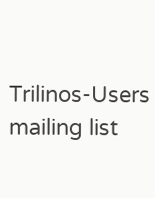Trilinos-Users mailing list